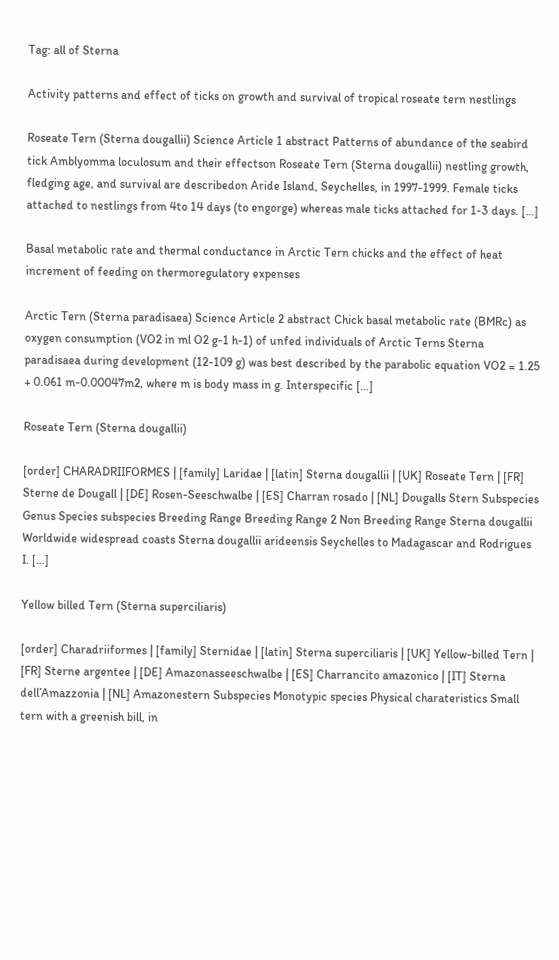Tag: all of Sterna

Activity patterns and effect of ticks on growth and survival of tropical roseate tern nestlings

Roseate Tern (Sterna dougallii) Science Article 1 abstract Patterns of abundance of the seabird tick Amblyomma loculosum and their effectson Roseate Tern (Sterna dougallii) nestling growth, fledging age, and survival are describedon Aride Island, Seychelles, in 1997-1999. Female ticks attached to nestlings from 4to 14 days (to engorge) whereas male ticks attached for 1-3 days. […]

Basal metabolic rate and thermal conductance in Arctic Tern chicks and the effect of heat increment of feeding on thermoregulatory expenses

Arctic Tern (Sterna paradisaea) Science Article 2 abstract Chick basal metabolic rate (BMRc) as oxygen consumption (VO2 in ml O2 g-1 h-1) of unfed individuals of Arctic Terns Sterna paradisaea during development (12-109 g) was best described by the parabolic equation VO2 = 1.25 + 0.061 m-0.00047m2, where m is body mass in g. Interspecific […]

Roseate Tern (Sterna dougallii)

[order] CHARADRIIFORMES | [family] Laridae | [latin] Sterna dougallii | [UK] Roseate Tern | [FR] Sterne de Dougall | [DE] Rosen-Seeschwalbe | [ES] Charran rosado | [NL] Dougalls Stern Subspecies Genus Species subspecies Breeding Range Breeding Range 2 Non Breeding Range Sterna dougallii Worldwide widespread coasts Sterna dougallii arideensis Seychelles to Madagascar and Rodrigues I. […]

Yellow billed Tern (Sterna superciliaris)

[order] Charadriiformes | [family] Sternidae | [latin] Sterna superciliaris | [UK] Yellow-billed Tern | [FR] Sterne argentee | [DE] Amazonasseeschwalbe | [ES] Charrancito amazonico | [IT] Sterna dell’Amazzonia | [NL] Amazonestern Subspecies Monotypic species Physical charateristics Small tern with a greenish bill, in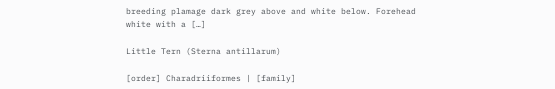breeding plamage dark grey above and white below. Forehead white with a […]

Little Tern (Sterna antillarum)

[order] Charadriiformes | [family]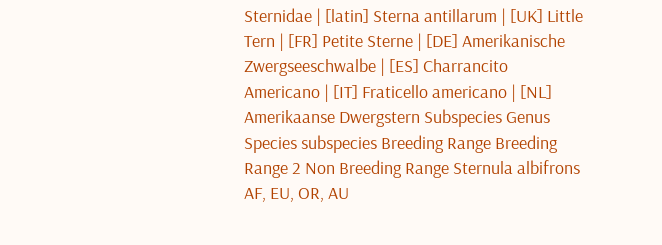Sternidae | [latin] Sterna antillarum | [UK] Little Tern | [FR] Petite Sterne | [DE] Amerikanische Zwergseeschwalbe | [ES] Charrancito Americano | [IT] Fraticello americano | [NL] Amerikaanse Dwergstern Subspecies Genus Species subspecies Breeding Range Breeding Range 2 Non Breeding Range Sternula albifrons AF, EU, OR, AU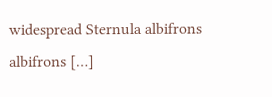widespread Sternula albifrons albifrons […]